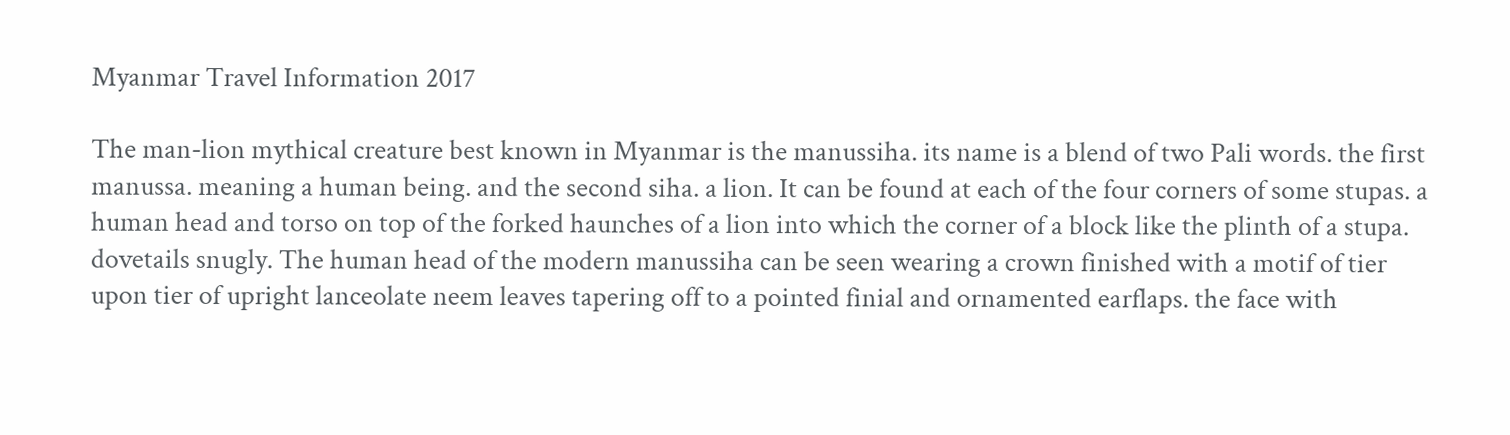Myanmar Travel Information 2017

The man-lion mythical creature best known in Myanmar is the manussiha. its name is a blend of two Pali words. the first manussa. meaning a human being. and the second siha. a lion. It can be found at each of the four corners of some stupas. a human head and torso on top of the forked haunches of a lion into which the corner of a block like the plinth of a stupa. dovetails snugly. The human head of the modern manussiha can be seen wearing a crown finished with a motif of tier upon tier of upright lanceolate neem leaves tapering off to a pointed finial and ornamented earflaps. the face with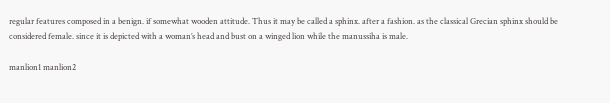regular features composed in a benign. if somewhat wooden attitude. Thus it may be called a sphinx. after a fashion. as the classical Grecian sphinx should be considered female. since it is depicted with a woman’s head and bust on a winged lion while the manussiha is male.

manlion1 manlion2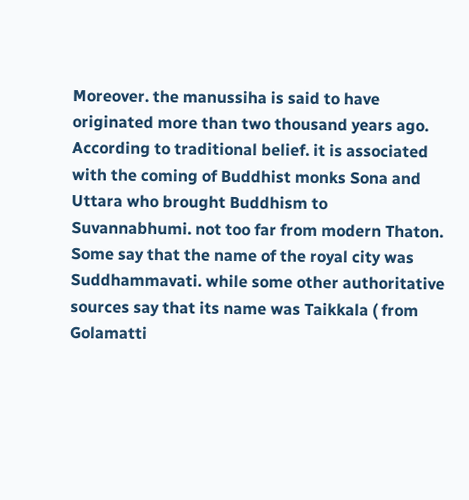Moreover. the manussiha is said to have originated more than two thousand years ago. According to traditional belief. it is associated with the coming of Buddhist monks Sona and Uttara who brought Buddhism to Suvannabhumi. not too far from modern Thaton. Some say that the name of the royal city was Suddhammavati. while some other authoritative sources say that its name was Taikkala ( from Golamatti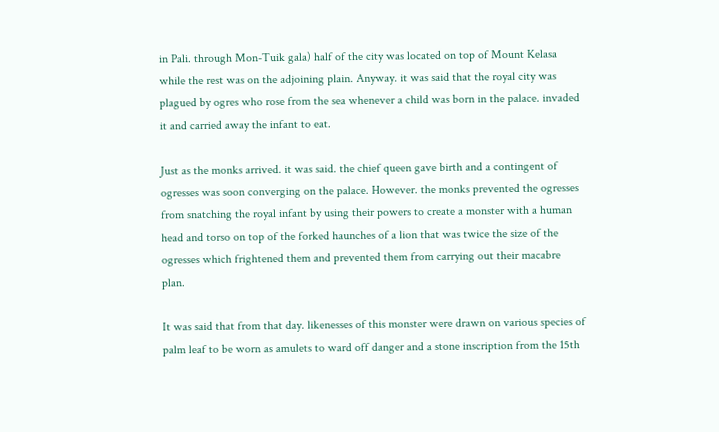in Pali. through Mon-Tuik gala) half of the city was located on top of Mount Kelasa while the rest was on the adjoining plain. Anyway. it was said that the royal city was plagued by ogres who rose from the sea whenever a child was born in the palace. invaded it and carried away the infant to eat.

Just as the monks arrived. it was said. the chief queen gave birth and a contingent of ogresses was soon converging on the palace. However. the monks prevented the ogresses from snatching the royal infant by using their powers to create a monster with a human head and torso on top of the forked haunches of a lion that was twice the size of the ogresses which frightened them and prevented them from carrying out their macabre plan.

It was said that from that day. likenesses of this monster were drawn on various species of palm leaf to be worn as amulets to ward off danger and a stone inscription from the 15th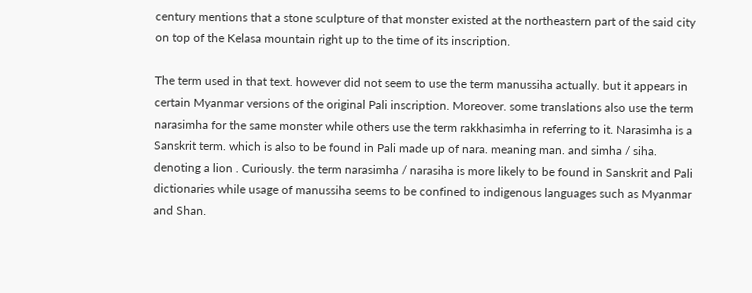century mentions that a stone sculpture of that monster existed at the northeastern part of the said city on top of the Kelasa mountain right up to the time of its inscription.

The term used in that text. however did not seem to use the term manussiha actually. but it appears in certain Myanmar versions of the original Pali inscription. Moreover. some translations also use the term narasimha for the same monster while others use the term rakkhasimha in referring to it. Narasimha is a Sanskrit term. which is also to be found in Pali made up of nara. meaning man. and simha / siha. denoting a lion . Curiously. the term narasimha / narasiha is more likely to be found in Sanskrit and Pali dictionaries while usage of manussiha seems to be confined to indigenous languages such as Myanmar and Shan.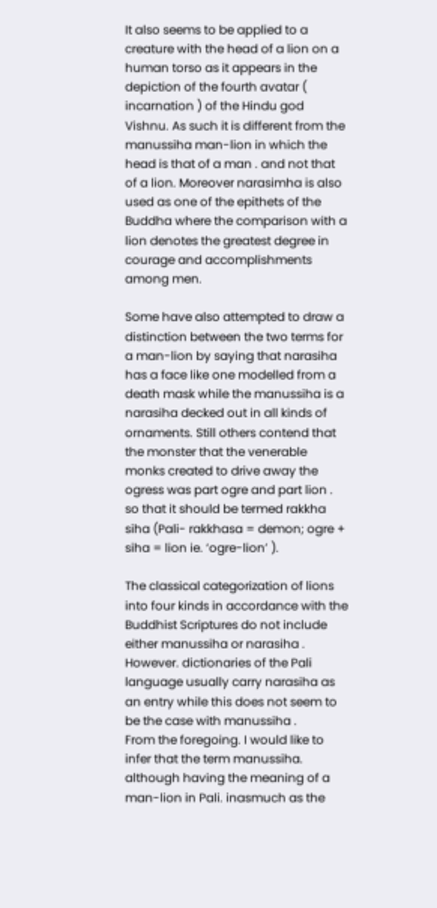It also seems to be applied to a creature with the head of a lion on a human torso as it appears in the depiction of the fourth avatar ( incarnation ) of the Hindu god Vishnu. As such it is different from the manussiha man-lion in which the head is that of a man . and not that of a lion. Moreover narasimha is also used as one of the epithets of the Buddha where the comparison with a lion denotes the greatest degree in courage and accomplishments among men.

Some have also attempted to draw a distinction between the two terms for a man-lion by saying that narasiha has a face like one modelled from a death mask while the manussiha is a narasiha decked out in all kinds of ornaments. Still others contend that the monster that the venerable monks created to drive away the ogress was part ogre and part lion . so that it should be termed rakkha siha (Pali- rakkhasa = demon; ogre + siha = lion ie. ‘ogre-lion’ ).

The classical categorization of lions into four kinds in accordance with the Buddhist Scriptures do not include either manussiha or narasiha . However. dictionaries of the Pali language usually carry narasiha as an entry while this does not seem to be the case with manussiha .
From the foregoing. I would like to infer that the term manussiha. although having the meaning of a man-lion in Pali. inasmuch as the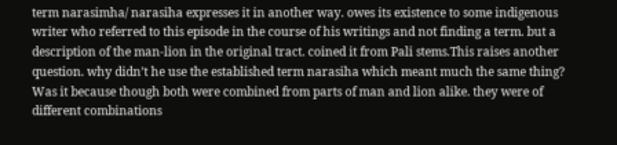term narasimha/ narasiha expresses it in another way. owes its existence to some indigenous writer who referred to this episode in the course of his writings and not finding a term. but a description of the man-lion in the original tract. coined it from Pali stems.This raises another question. why didn’t he use the established term narasiha which meant much the same thing? Was it because though both were combined from parts of man and lion alike. they were of different combinations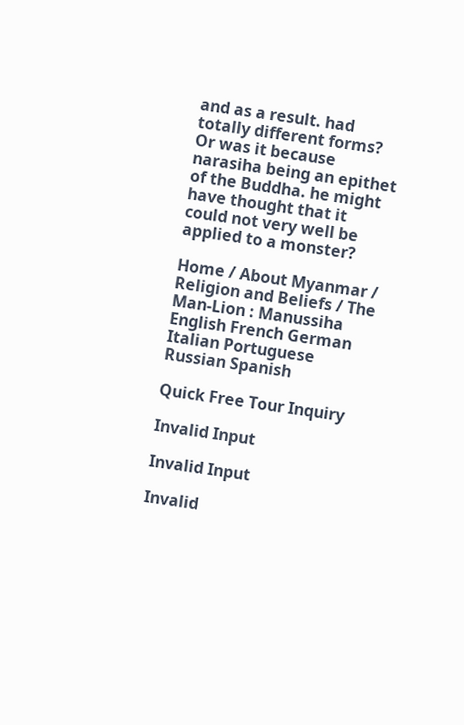and as a result. had totally different forms? Or was it because narasiha being an epithet of the Buddha. he might have thought that it could not very well be applied to a monster?

Home / About Myanmar / Religion and Beliefs / The Man-Lion : Manussiha
English French German Italian Portuguese Russian Spanish

Quick Free Tour Inquiry

Invalid Input

Invalid Input

Invalid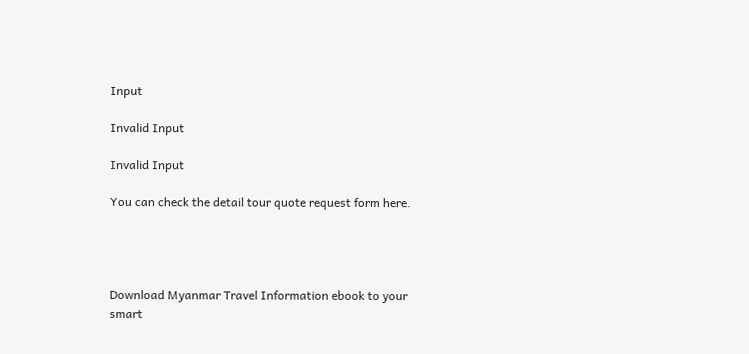Input

Invalid Input

Invalid Input

You can check the detail tour quote request form here.




Download Myanmar Travel Information ebook to your smart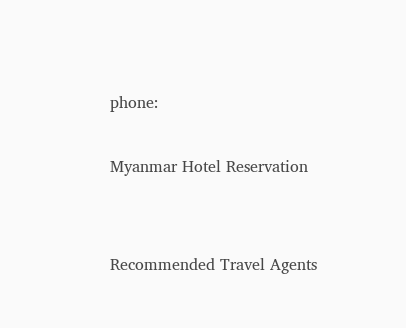phone:

Myanmar Hotel Reservation


Recommended Travel Agents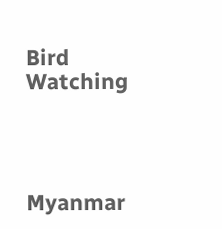Bird Watching




Myanmar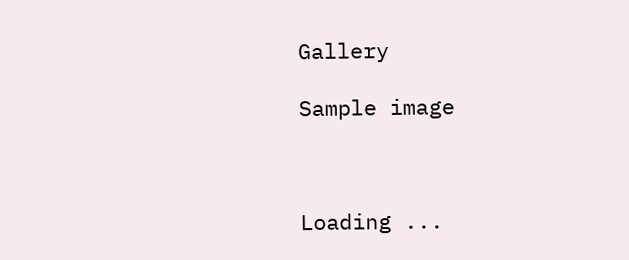Gallery

Sample image



Loading ...